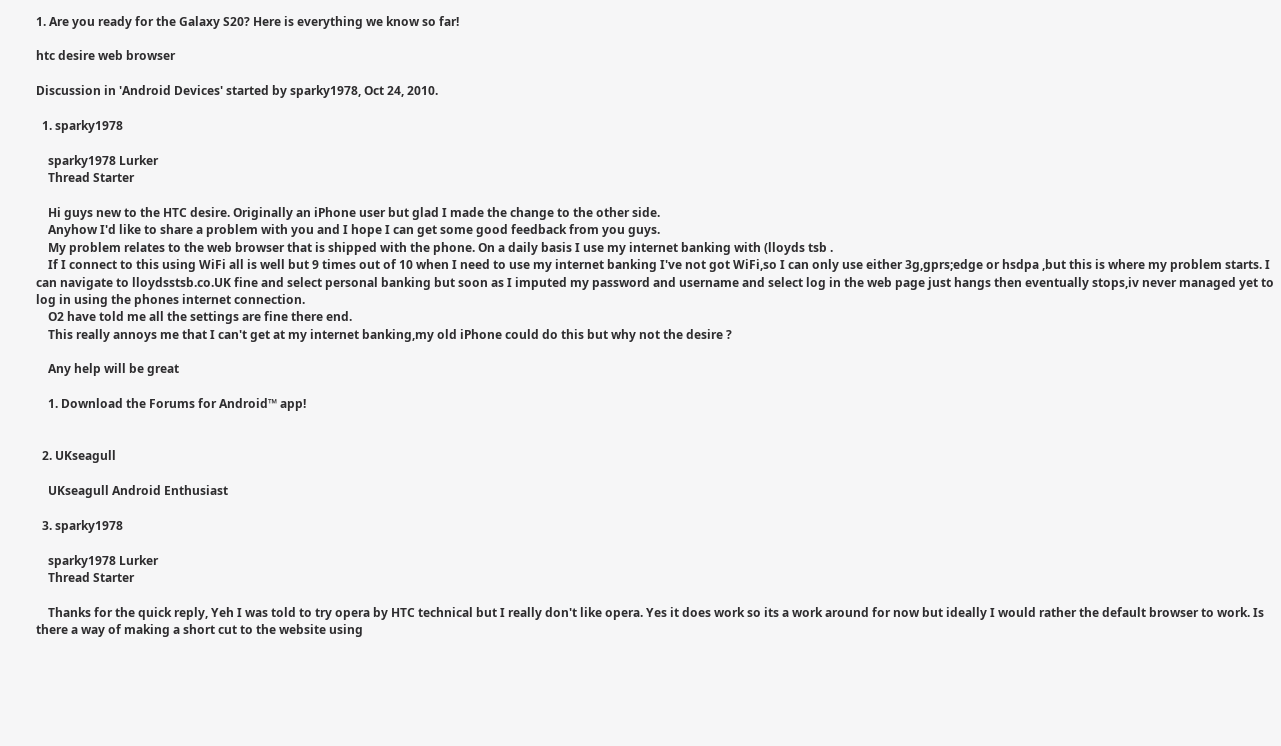1. Are you ready for the Galaxy S20? Here is everything we know so far!

htc desire web browser

Discussion in 'Android Devices' started by sparky1978, Oct 24, 2010.

  1. sparky1978

    sparky1978 Lurker
    Thread Starter

    Hi guys new to the HTC desire. Originally an iPhone user but glad I made the change to the other side.
    Anyhow I'd like to share a problem with you and I hope I can get some good feedback from you guys.
    My problem relates to the web browser that is shipped with the phone. On a daily basis I use my internet banking with (lloyds tsb .
    If I connect to this using WiFi all is well but 9 times out of 10 when I need to use my internet banking I've not got WiFi,so I can only use either 3g,gprs;edge or hsdpa ,but this is where my problem starts. I can navigate to lloydsstsb.co.UK fine and select personal banking but soon as I imputed my password and username and select log in the web page just hangs then eventually stops,iv never managed yet to log in using the phones internet connection.
    O2 have told me all the settings are fine there end.
    This really annoys me that I can't get at my internet banking,my old iPhone could do this but why not the desire ?

    Any help will be great

    1. Download the Forums for Android™ app!


  2. UKseagull

    UKseagull Android Enthusiast

  3. sparky1978

    sparky1978 Lurker
    Thread Starter

    Thanks for the quick reply, Yeh I was told to try opera by HTC technical but I really don't like opera. Yes it does work so its a work around for now but ideally I would rather the default browser to work. Is there a way of making a short cut to the website using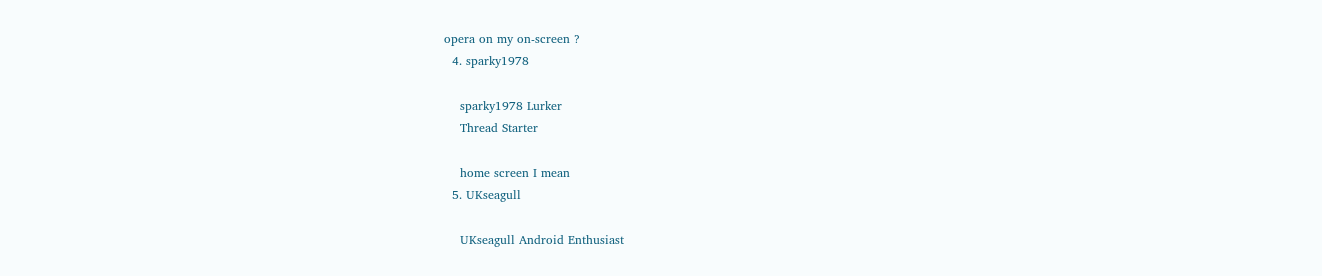opera on my on-screen ?
  4. sparky1978

    sparky1978 Lurker
    Thread Starter

    home screen I mean
  5. UKseagull

    UKseagull Android Enthusiast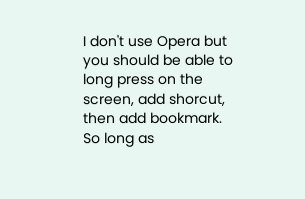I don't use Opera but you should be able to long press on the screen, add shorcut, then add bookmark. So long as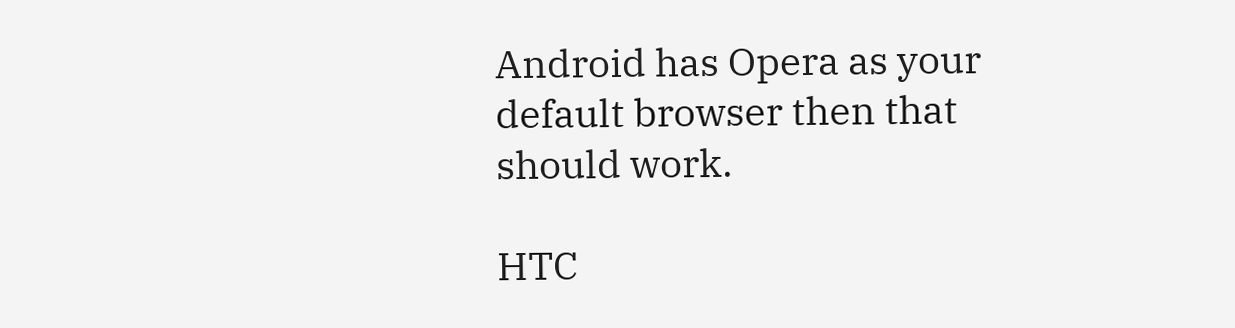Android has Opera as your default browser then that should work.

HTC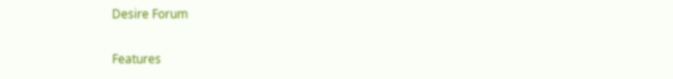Desire Forum

Features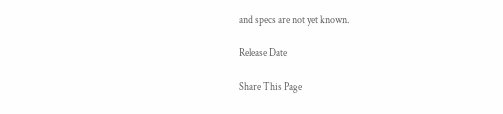and specs are not yet known.

Release Date

Share This Page